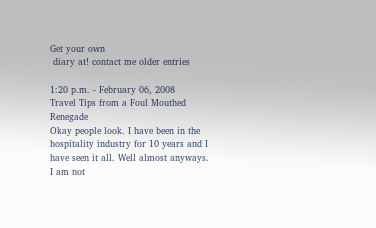Get your own
 diary at! contact me older entries

1:20 p.m. - February 06, 2008
Travel Tips from a Foul Mouthed Renegade
Okay people look. I have been in the hospitality industry for 10 years and I have seen it all. Well almost anyways. I am not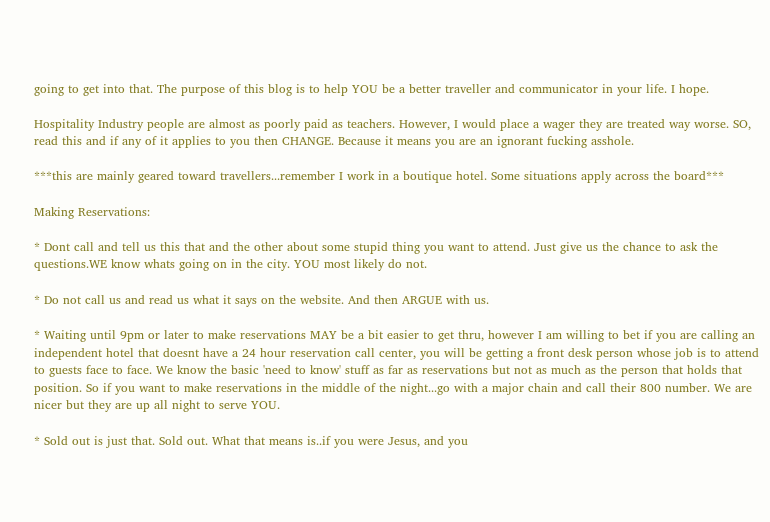going to get into that. The purpose of this blog is to help YOU be a better traveller and communicator in your life. I hope.

Hospitality Industry people are almost as poorly paid as teachers. However, I would place a wager they are treated way worse. SO, read this and if any of it applies to you then CHANGE. Because it means you are an ignorant fucking asshole.

***this are mainly geared toward travellers...remember I work in a boutique hotel. Some situations apply across the board***

Making Reservations:

* Dont call and tell us this that and the other about some stupid thing you want to attend. Just give us the chance to ask the questions.WE know whats going on in the city. YOU most likely do not.

* Do not call us and read us what it says on the website. And then ARGUE with us.

* Waiting until 9pm or later to make reservations MAY be a bit easier to get thru, however I am willing to bet if you are calling an independent hotel that doesnt have a 24 hour reservation call center, you will be getting a front desk person whose job is to attend to guests face to face. We know the basic 'need to know' stuff as far as reservations but not as much as the person that holds that position. So if you want to make reservations in the middle of the night...go with a major chain and call their 800 number. We are nicer but they are up all night to serve YOU.

* Sold out is just that. Sold out. What that means is..if you were Jesus, and you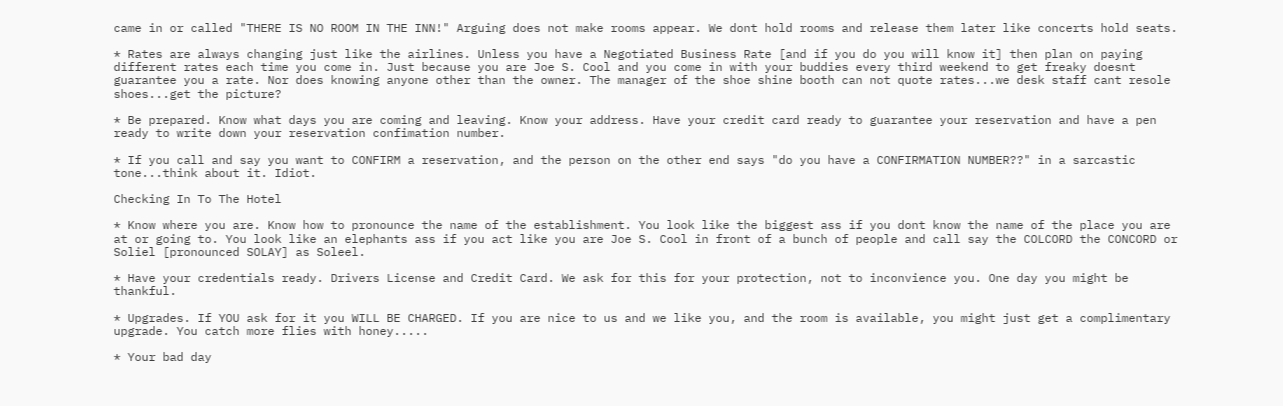came in or called "THERE IS NO ROOM IN THE INN!" Arguing does not make rooms appear. We dont hold rooms and release them later like concerts hold seats.

* Rates are always changing just like the airlines. Unless you have a Negotiated Business Rate [and if you do you will know it] then plan on paying different rates each time you come in. Just because you are Joe S. Cool and you come in with your buddies every third weekend to get freaky doesnt guarantee you a rate. Nor does knowing anyone other than the owner. The manager of the shoe shine booth can not quote rates...we desk staff cant resole shoes...get the picture?

* Be prepared. Know what days you are coming and leaving. Know your address. Have your credit card ready to guarantee your reservation and have a pen ready to write down your reservation confimation number.

* If you call and say you want to CONFIRM a reservation, and the person on the other end says "do you have a CONFIRMATION NUMBER??" in a sarcastic tone...think about it. Idiot.

Checking In To The Hotel

* Know where you are. Know how to pronounce the name of the establishment. You look like the biggest ass if you dont know the name of the place you are at or going to. You look like an elephants ass if you act like you are Joe S. Cool in front of a bunch of people and call say the COLCORD the CONCORD or Soliel [pronounced SOLAY] as Soleel.

* Have your credentials ready. Drivers License and Credit Card. We ask for this for your protection, not to inconvience you. One day you might be thankful.

* Upgrades. If YOU ask for it you WILL BE CHARGED. If you are nice to us and we like you, and the room is available, you might just get a complimentary upgrade. You catch more flies with honey.....

* Your bad day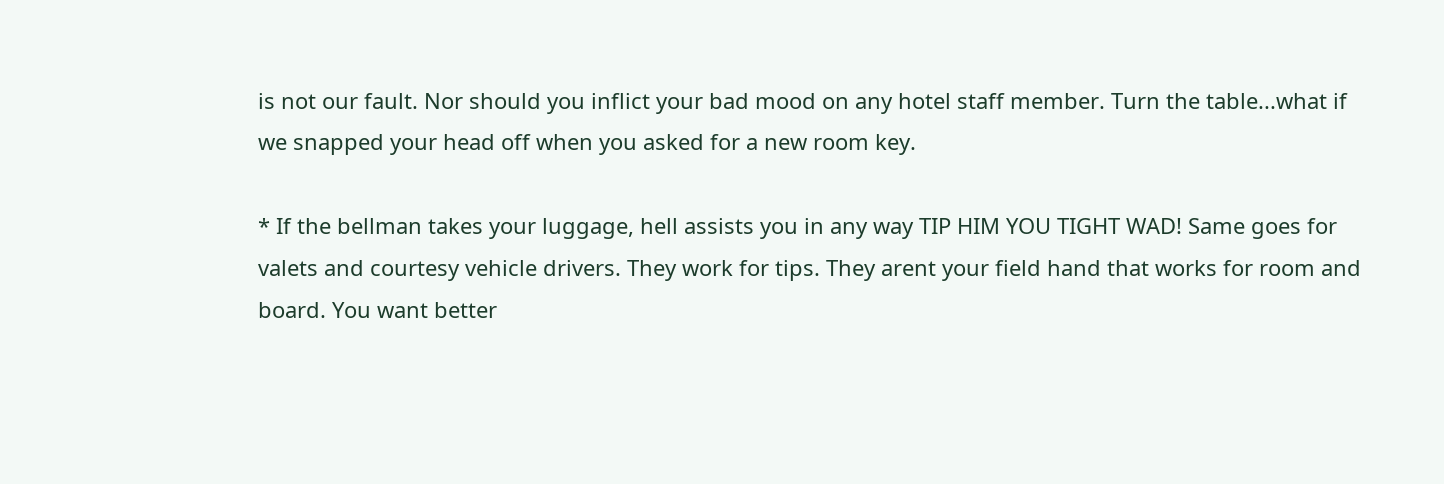is not our fault. Nor should you inflict your bad mood on any hotel staff member. Turn the table...what if we snapped your head off when you asked for a new room key.

* If the bellman takes your luggage, hell assists you in any way TIP HIM YOU TIGHT WAD! Same goes for valets and courtesy vehicle drivers. They work for tips. They arent your field hand that works for room and board. You want better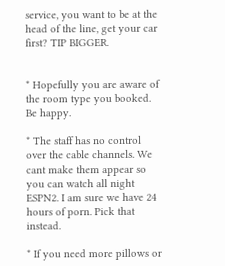service, you want to be at the head of the line, get your car first? TIP BIGGER.


* Hopefully you are aware of the room type you booked. Be happy.

* The staff has no control over the cable channels. We cant make them appear so you can watch all night ESPN2. I am sure we have 24 hours of porn. Pick that instead.

* If you need more pillows or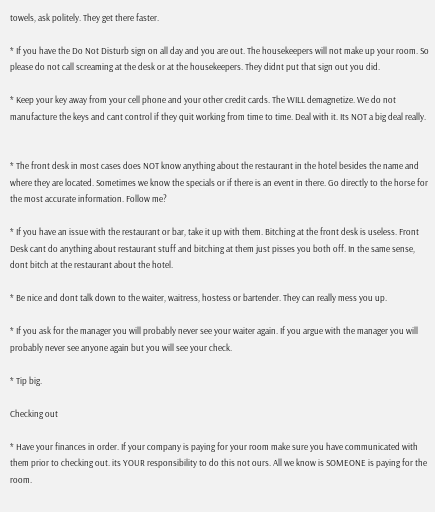towels, ask politely. They get there faster.

* If you have the Do Not Disturb sign on all day and you are out. The housekeepers will not make up your room. So please do not call screaming at the desk or at the housekeepers. They didnt put that sign out you did.

* Keep your key away from your cell phone and your other credit cards. The WILL demagnetize. We do not manufacture the keys and cant control if they quit working from time to time. Deal with it. Its NOT a big deal really.


* The front desk in most cases does NOT know anything about the restaurant in the hotel besides the name and where they are located. Sometimes we know the specials or if there is an event in there. Go directly to the horse for the most accurate information. Follow me?

* If you have an issue with the restaurant or bar, take it up with them. Bitching at the front desk is useless. Front Desk cant do anything about restaurant stuff and bitching at them just pisses you both off. In the same sense, dont bitch at the restaurant about the hotel.

* Be nice and dont talk down to the waiter, waitress, hostess or bartender. They can really mess you up.

* If you ask for the manager you will probably never see your waiter again. If you argue with the manager you will probably never see anyone again but you will see your check.

* Tip big.

Checking out

* Have your finances in order. If your company is paying for your room make sure you have communicated with them prior to checking out. its YOUR responsibility to do this not ours. All we know is SOMEONE is paying for the room.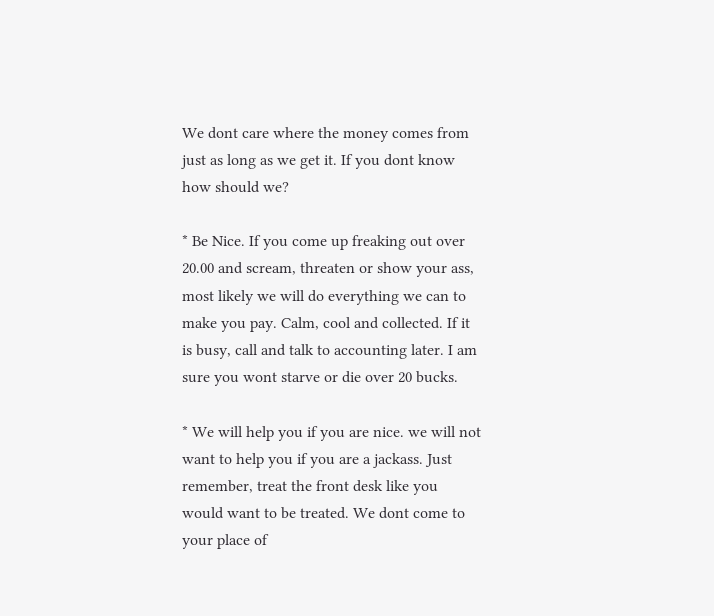We dont care where the money comes from just as long as we get it. If you dont know how should we?

* Be Nice. If you come up freaking out over 20.00 and scream, threaten or show your ass, most likely we will do everything we can to make you pay. Calm, cool and collected. If it is busy, call and talk to accounting later. I am sure you wont starve or die over 20 bucks.

* We will help you if you are nice. we will not want to help you if you are a jackass. Just remember, treat the front desk like you would want to be treated. We dont come to your place of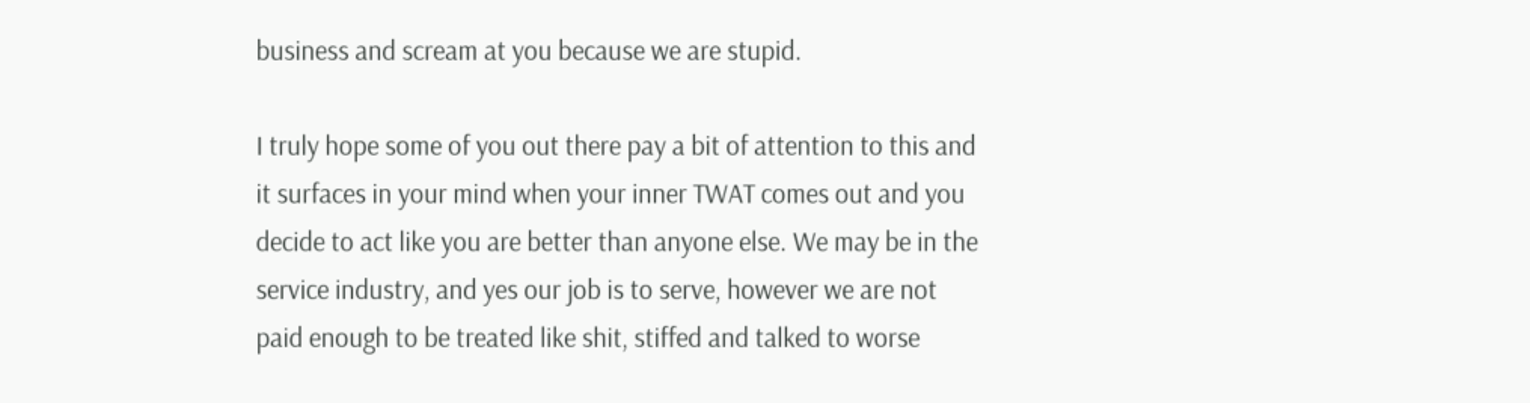business and scream at you because we are stupid.

I truly hope some of you out there pay a bit of attention to this and it surfaces in your mind when your inner TWAT comes out and you decide to act like you are better than anyone else. We may be in the service industry, and yes our job is to serve, however we are not paid enough to be treated like shit, stiffed and talked to worse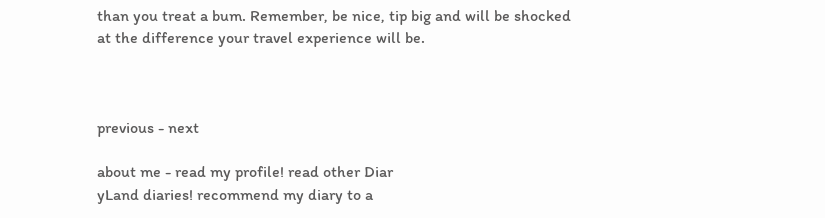than you treat a bum. Remember, be nice, tip big and will be shocked at the difference your travel experience will be.



previous - next

about me - read my profile! read other Diar
yLand diaries! recommend my diary to a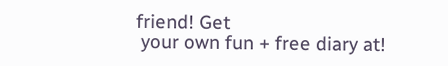friend! Get
 your own fun + free diary at!